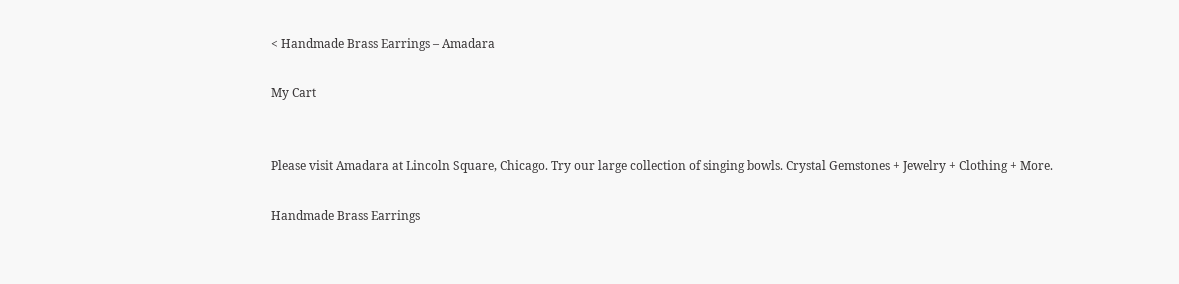< Handmade Brass Earrings – Amadara

My Cart


Please visit Amadara at Lincoln Square, Chicago. Try our large collection of singing bowls. Crystal Gemstones + Jewelry + Clothing + More.

Handmade Brass Earrings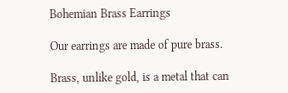Bohemian Brass Earrings

Our earrings are made of pure brass.

Brass, unlike gold, is a metal that can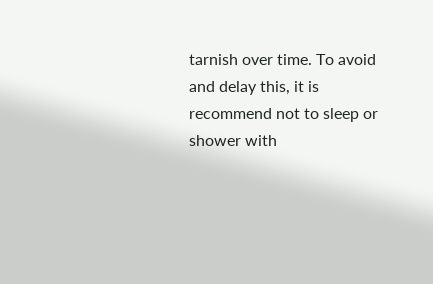tarnish over time. To avoid and delay this, it is recommend not to sleep or shower with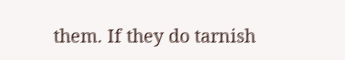them. If they do tarnish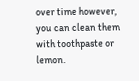over time however, you can clean them with toothpaste or lemon.